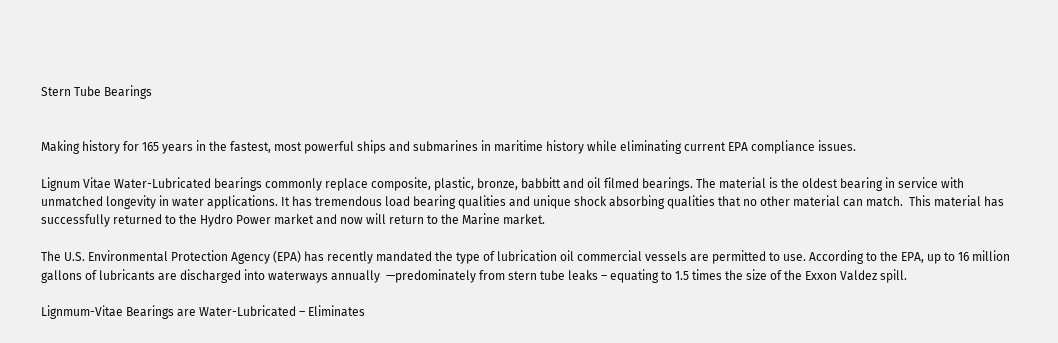Stern Tube Bearings


Making history for 165 years in the fastest, most powerful ships and submarines in maritime history while eliminating current EPA compliance issues.

Lignum Vitae Water-Lubricated bearings commonly replace composite, plastic, bronze, babbitt and oil filmed bearings. The material is the oldest bearing in service with unmatched longevity in water applications. It has tremendous load bearing qualities and unique shock absorbing qualities that no other material can match.  This material has successfully returned to the Hydro Power market and now will return to the Marine market.

The U.S. Environmental Protection Agency (EPA) has recently mandated the type of lubrication oil commercial vessels are permitted to use. According to the EPA, up to 16 million gallons of lubricants are discharged into waterways annually  —predominately from stern tube leaks – equating to 1.5 times the size of the Exxon Valdez spill.

Lignmum-Vitae Bearings are Water-Lubricated – Eliminates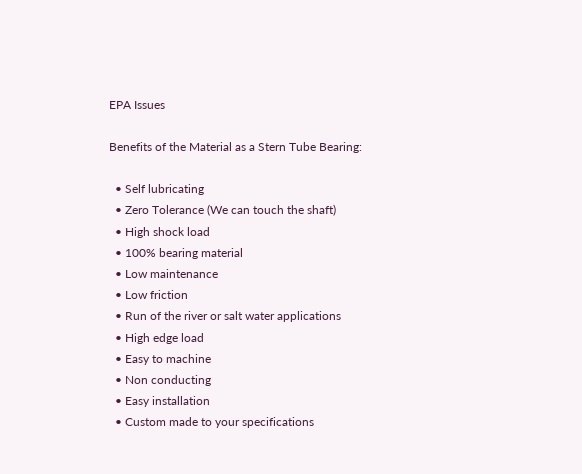EPA Issues

Benefits of the Material as a Stern Tube Bearing:

  • Self lubricating
  • Zero Tolerance (We can touch the shaft)
  • High shock load
  • 100% bearing material
  • Low maintenance
  • Low friction
  • Run of the river or salt water applications
  • High edge load
  • Easy to machine
  • Non conducting
  • Easy installation
  • Custom made to your specifications